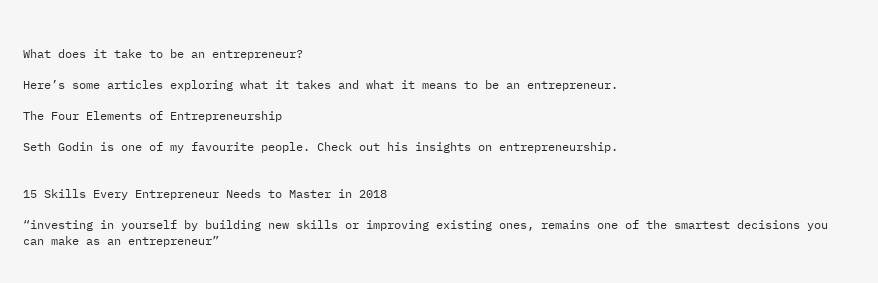What does it take to be an entrepreneur?

Here’s some articles exploring what it takes and what it means to be an entrepreneur.

The Four Elements of Entrepreneurship

Seth Godin is one of my favourite people. Check out his insights on entrepreneurship.


15 Skills Every Entrepreneur Needs to Master in 2018

“investing in yourself by building new skills or improving existing ones, remains one of the smartest decisions you can make as an entrepreneur”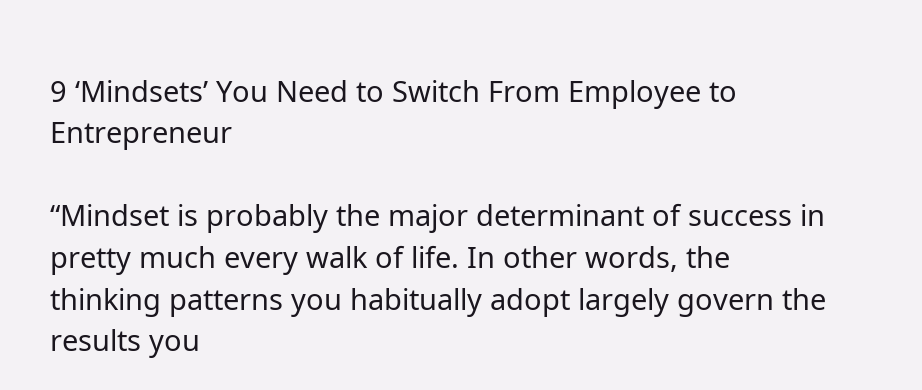9 ‘Mindsets’ You Need to Switch From Employee to Entrepreneur

“Mindset is probably the major determinant of success in pretty much every walk of life. In other words, the thinking patterns you habitually adopt largely govern the results you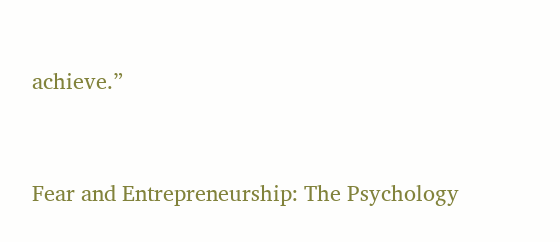achieve.”


Fear and Entrepreneurship: The Psychology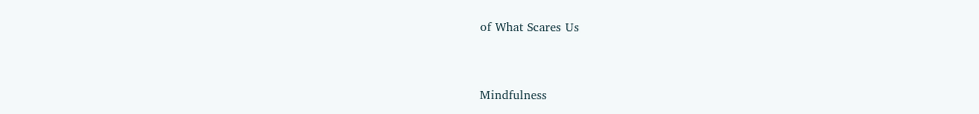of What Scares Us


Mindfulness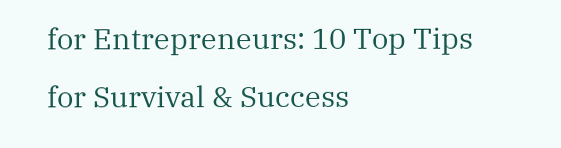for Entrepreneurs: 10 Top Tips for Survival & Success